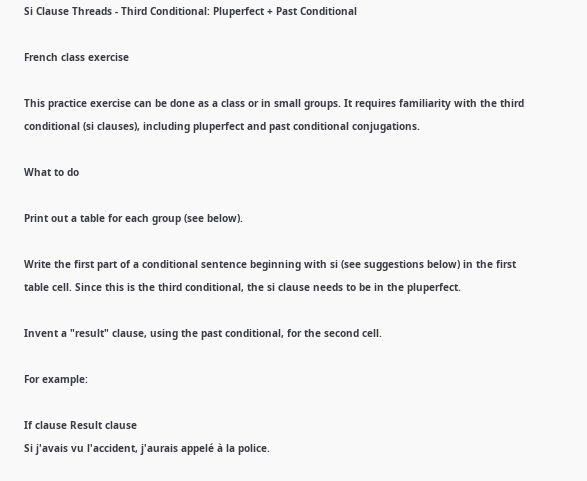Si Clause Threads - Third Conditional: Pluperfect + Past Conditional

French class exercise

This practice exercise can be done as a class or in small groups. It requires familiarity with the third conditional (si clauses), including pluperfect and past conditional conjugations.

What to do

Print out a table for each group (see below).

Write the first part of a conditional sentence beginning with si (see suggestions below) in the first table cell. Since this is the third conditional, the si clause needs to be in the pluperfect.

Invent a "result" clause, using the past conditional, for the second cell.

For example:

If clause Result clause
Si j'avais vu l'accident, j'aurais appelé à la police.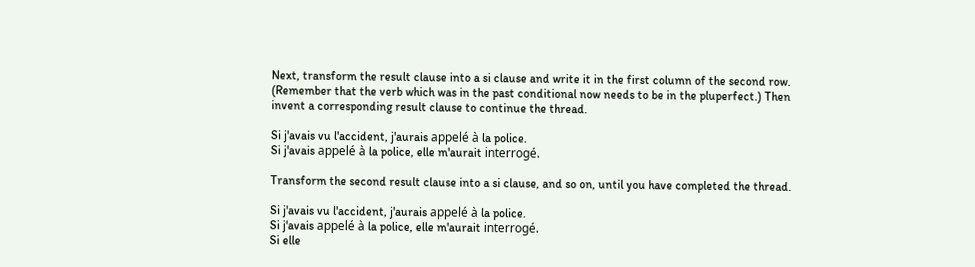Next, transform the result clause into a si clause and write it in the first column of the second row. (Remember that the verb which was in the past conditional now needs to be in the pluperfect.) Then invent a corresponding result clause to continue the thread.

Si j'avais vu l'accident, j'aurais appelé à la police.
Si j'avais appelé à la police, elle m'aurait interrogé.

Transform the second result clause into a si clause, and so on, until you have completed the thread.

Si j'avais vu l'accident, j'aurais appelé à la police.
Si j'avais appelé à la police, elle m'aurait interrogé.
Si elle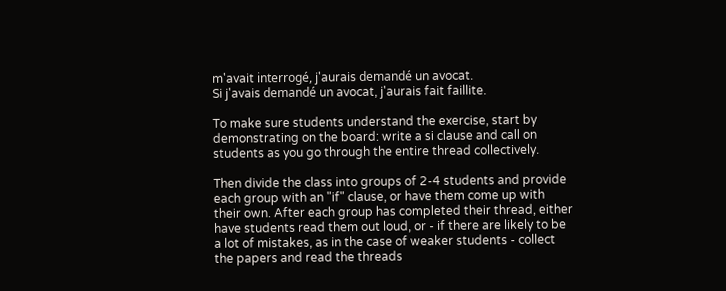m'avait interrogé, j'aurais demandé un avocat.
Si j'avais demandé un avocat, j'aurais fait faillite.

To make sure students understand the exercise, start by demonstrating on the board: write a si clause and call on students as you go through the entire thread collectively.

Then divide the class into groups of 2-4 students and provide each group with an "if" clause, or have them come up with their own. After each group has completed their thread, either have students read them out loud, or - if there are likely to be a lot of mistakes, as in the case of weaker students - collect the papers and read the threads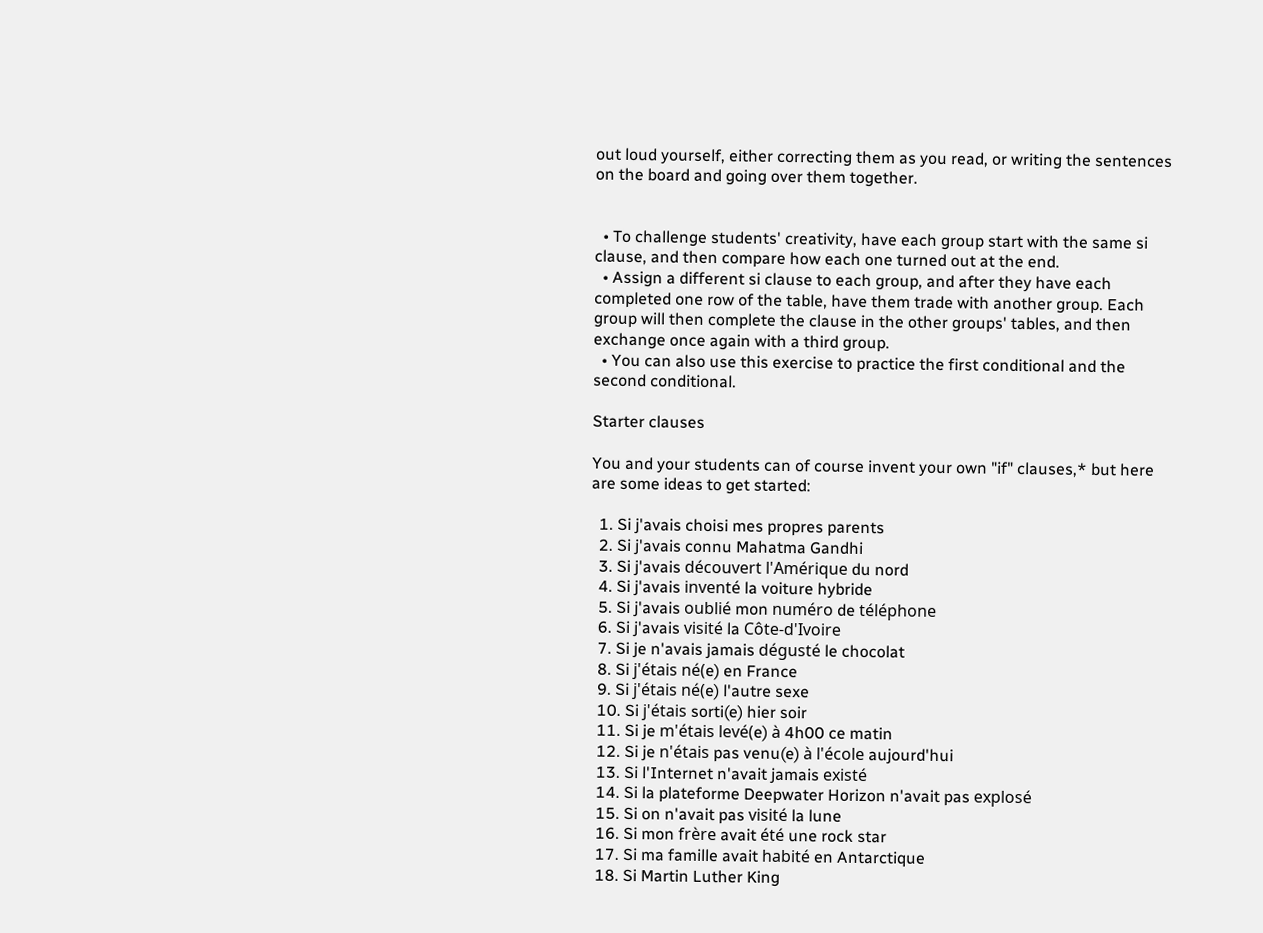out loud yourself, either correcting them as you read, or writing the sentences on the board and going over them together.


  • To challenge students' creativity, have each group start with the same si clause, and then compare how each one turned out at the end.
  • Assign a different si clause to each group, and after they have each completed one row of the table, have them trade with another group. Each group will then complete the clause in the other groups' tables, and then exchange once again with a third group.
  • You can also use this exercise to practice the first conditional and the second conditional.

Starter clauses

You and your students can of course invent your own "if" clauses,* but here are some ideas to get started:

  1. Si j'avais choisi mes propres parents
  2. Si j'avais connu Mahatma Gandhi
  3. Si j'avais découvert l'Amérique du nord
  4. Si j'avais inventé la voiture hybride
  5. Si j'avais oublié mon numéro de téléphone
  6. Si j'avais visité la Côte-d'Ivoire
  7. Si je n'avais jamais dégusté le chocolat
  8. Si j'étais né(e) en France
  9. Si j'étais né(e) l'autre sexe
  10. Si j'étais sorti(e) hier soir
  11. Si je m'étais levé(e) à 4h00 ce matin
  12. Si je n'étais pas venu(e) à l'école aujourd'hui
  13. Si l'Internet n'avait jamais existé
  14. Si la plateforme Deepwater Horizon n'avait pas explosé
  15. Si on n'avait pas visité la lune
  16. Si mon frère avait été une rock star
  17. Si ma famille avait habité en Antarctique
  18. Si Martin Luther King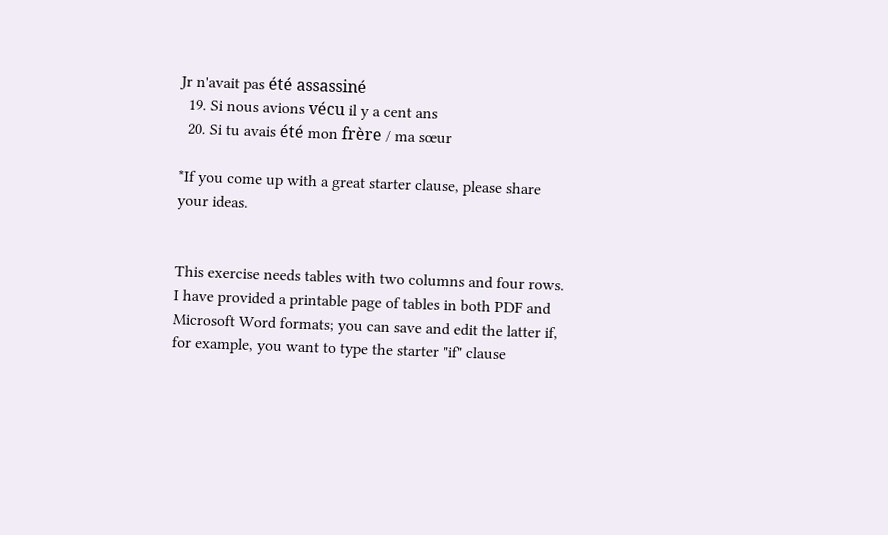Jr n'avait pas été assassiné
  19. Si nous avions vécu il y a cent ans
  20. Si tu avais été mon frère / ma sœur

*If you come up with a great starter clause, please share your ideas.


This exercise needs tables with two columns and four rows. I have provided a printable page of tables in both PDF and Microsoft Word formats; you can save and edit the latter if, for example, you want to type the starter "if" clause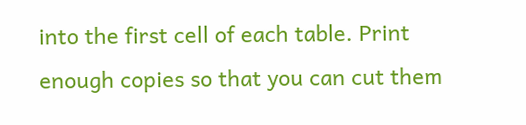into the first cell of each table. Print enough copies so that you can cut them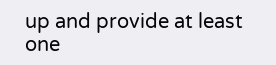up and provide at least one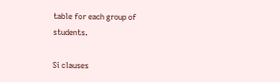table for each group of students.

Si clauses